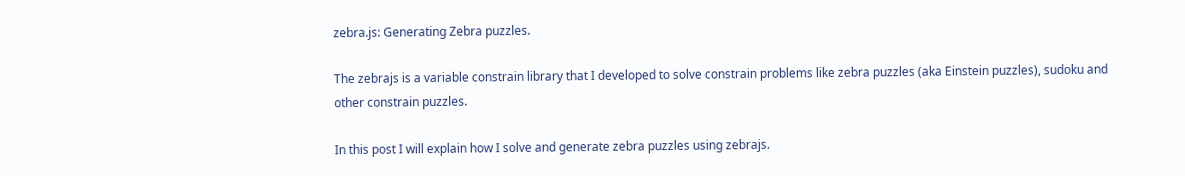zebra.js: Generating Zebra puzzles.

The zebrajs is a variable constrain library that I developed to solve constrain problems like zebra puzzles (aka Einstein puzzles), sudoku and other constrain puzzles.

In this post I will explain how I solve and generate zebra puzzles using zebrajs.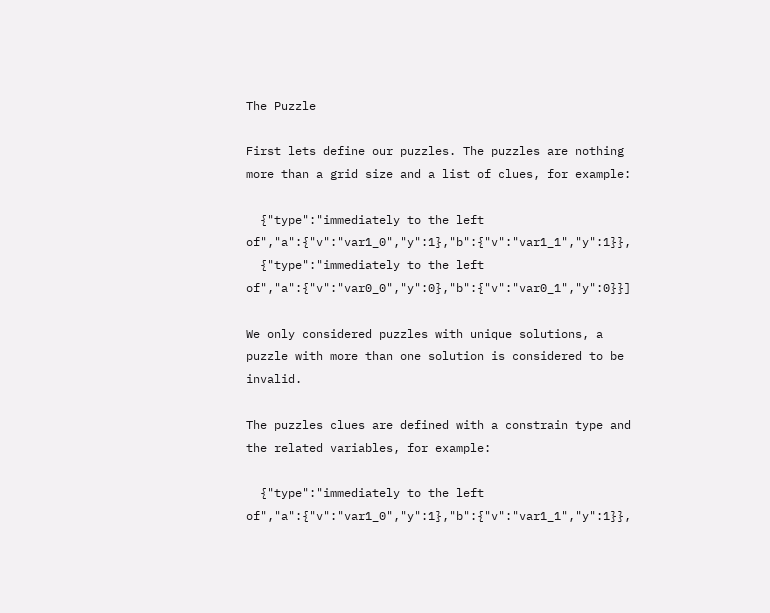The Puzzle

First lets define our puzzles. The puzzles are nothing more than a grid size and a list of clues, for example:

  {"type":"immediately to the left of","a":{"v":"var1_0","y":1},"b":{"v":"var1_1","y":1}},
  {"type":"immediately to the left of","a":{"v":"var0_0","y":0},"b":{"v":"var0_1","y":0}}]

We only considered puzzles with unique solutions, a puzzle with more than one solution is considered to be invalid.

The puzzles clues are defined with a constrain type and the related variables, for example:

  {"type":"immediately to the left of","a":{"v":"var1_0","y":1},"b":{"v":"var1_1","y":1}},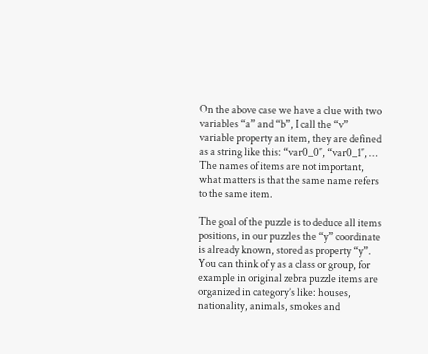On the above case we have a clue with two variables “a” and “b”, I call the “v” variable property an item, they are defined as a string like this: “var0_0″, “var0_1″, …
The names of items are not important, what matters is that the same name refers to the same item.

The goal of the puzzle is to deduce all items positions, in our puzzles the “y” coordinate is already known, stored as property “y”. You can think of y as a class or group, for example in original zebra puzzle items are organized in category’s like: houses, nationality, animals, smokes and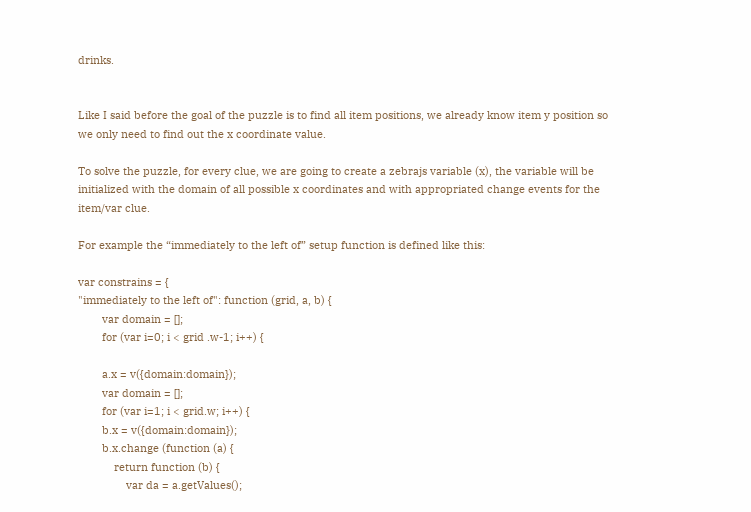drinks.


Like I said before the goal of the puzzle is to find all item positions, we already know item y position so we only need to find out the x coordinate value.

To solve the puzzle, for every clue, we are going to create a zebrajs variable (x), the variable will be initialized with the domain of all possible x coordinates and with appropriated change events for the item/var clue.

For example the “immediately to the left of” setup function is defined like this:

var constrains = {
"immediately to the left of": function (grid, a, b) {
        var domain = [];
        for (var i=0; i < grid .w-1; i++) {

        a.x = v({domain:domain});
        var domain = [];
        for (var i=1; i < grid.w; i++) {
        b.x = v({domain:domain});
        b.x.change (function (a) {
            return function (b) {
                var da = a.getValues();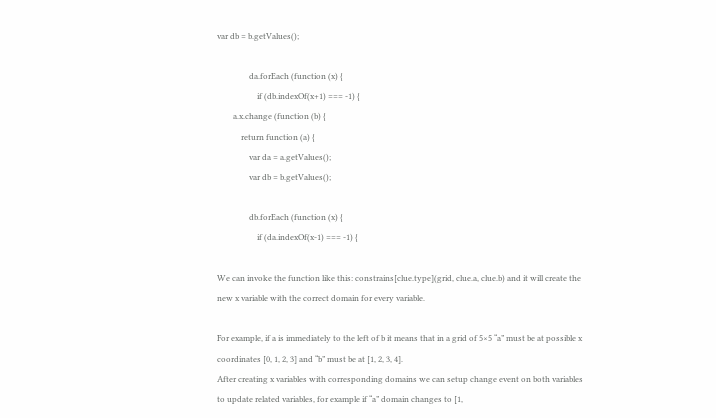var db = b.getValues();

                da.forEach (function (x) {
                    if (db.indexOf(x+1) === -1) {
        a.x.change (function (b) {
            return function (a) {
                var da = a.getValues();
                var db = b.getValues();

                db.forEach (function (x) {
                    if (da.indexOf(x-1) === -1) {

We can invoke the function like this: constrains[clue.type](grid, clue.a, clue.b) and it will create the new x variable with the correct domain for every variable.

For example, if a is immediately to the left of b it means that in a grid of 5×5 “a” must be at possible x coordinates [0, 1, 2, 3] and “b” must be at [1, 2, 3, 4].
After creating x variables with corresponding domains we can setup change event on both variables to update related variables, for example if “a” domain changes to [1,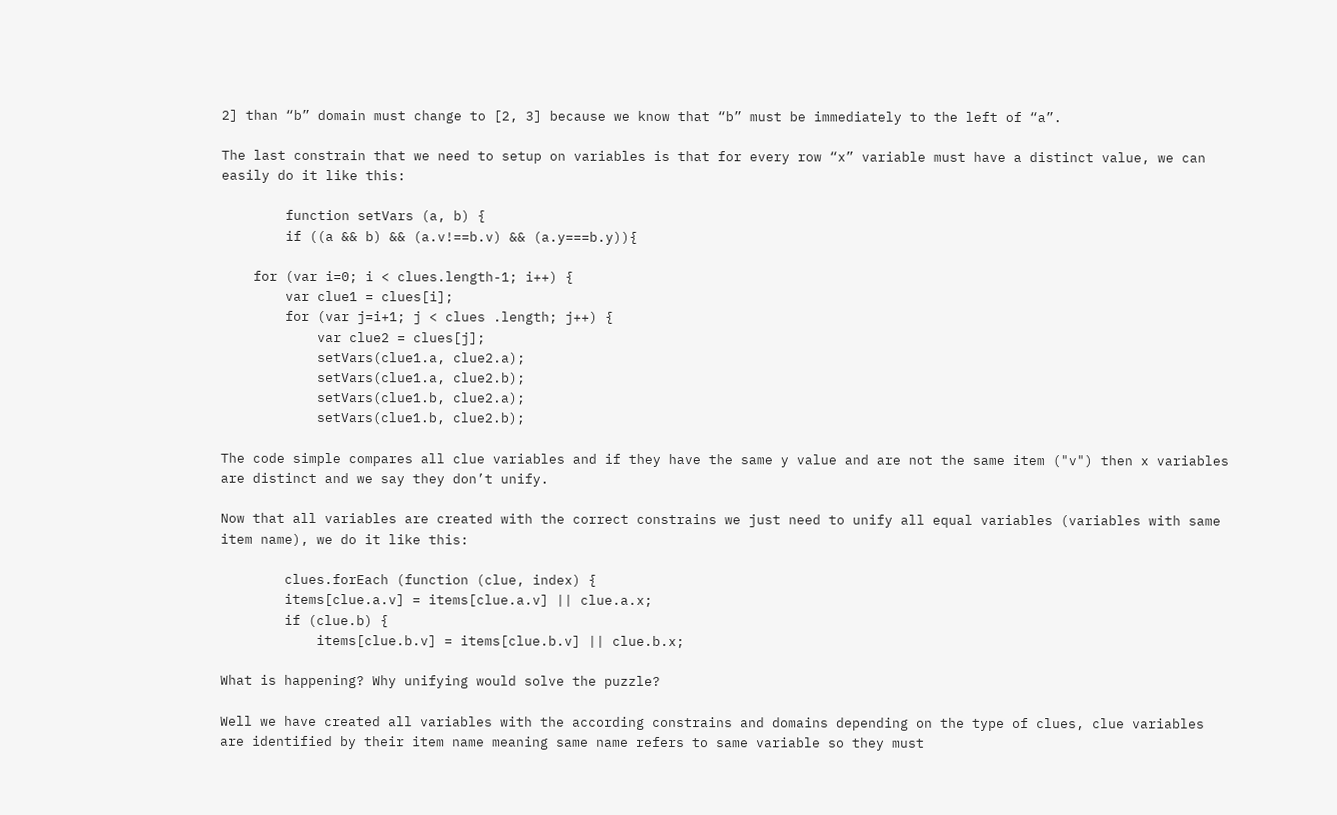2] than “b” domain must change to [2, 3] because we know that “b” must be immediately to the left of “a”.

The last constrain that we need to setup on variables is that for every row “x” variable must have a distinct value, we can easily do it like this:

        function setVars (a, b) {
        if ((a && b) && (a.v!==b.v) && (a.y===b.y)){

    for (var i=0; i < clues.length-1; i++) {
        var clue1 = clues[i];
        for (var j=i+1; j < clues .length; j++) {
            var clue2 = clues[j];
            setVars(clue1.a, clue2.a);
            setVars(clue1.a, clue2.b);
            setVars(clue1.b, clue2.a);
            setVars(clue1.b, clue2.b);

The code simple compares all clue variables and if they have the same y value and are not the same item ("v") then x variables are distinct and we say they don’t unify.

Now that all variables are created with the correct constrains we just need to unify all equal variables (variables with same item name), we do it like this:

        clues.forEach (function (clue, index) {
        items[clue.a.v] = items[clue.a.v] || clue.a.x;
        if (clue.b) {
            items[clue.b.v] = items[clue.b.v] || clue.b.x;

What is happening? Why unifying would solve the puzzle?

Well we have created all variables with the according constrains and domains depending on the type of clues, clue variables are identified by their item name meaning same name refers to same variable so they must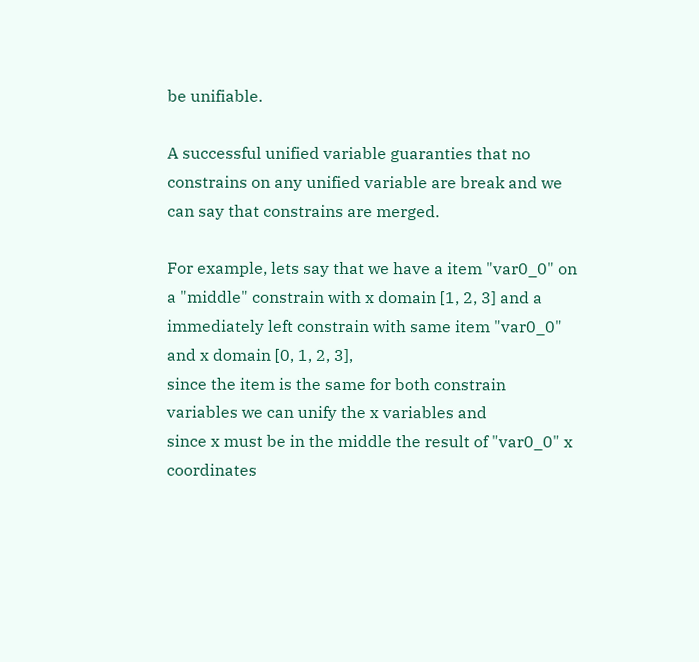be unifiable.

A successful unified variable guaranties that no constrains on any unified variable are break and we can say that constrains are merged.

For example, lets say that we have a item "var0_0" on a "middle" constrain with x domain [1, 2, 3] and a immediately left constrain with same item "var0_0" and x domain [0, 1, 2, 3],
since the item is the same for both constrain variables we can unify the x variables and
since x must be in the middle the result of "var0_0" x coordinates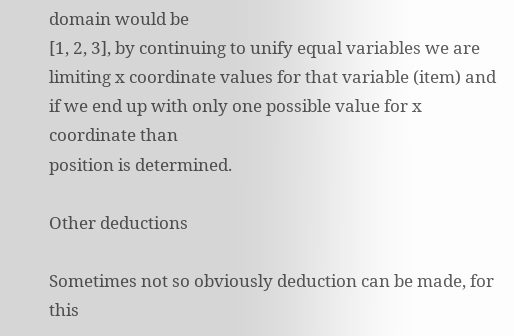domain would be
[1, 2, 3], by continuing to unify equal variables we are limiting x coordinate values for that variable (item) and if we end up with only one possible value for x coordinate than
position is determined.

Other deductions

Sometimes not so obviously deduction can be made, for this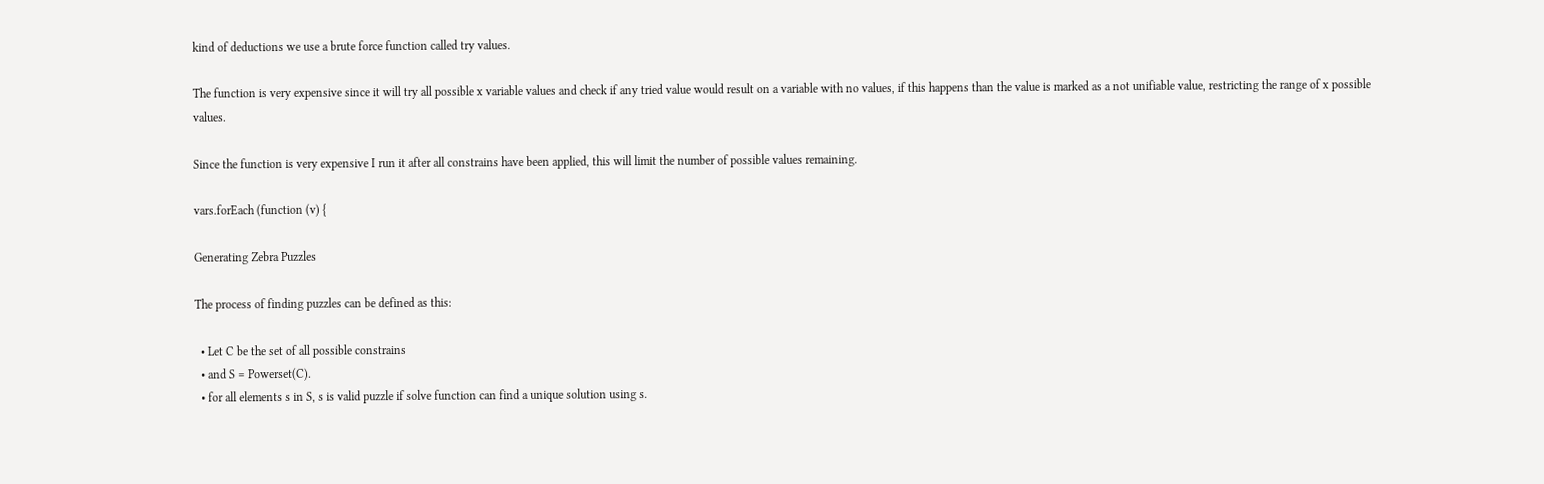kind of deductions we use a brute force function called try values.

The function is very expensive since it will try all possible x variable values and check if any tried value would result on a variable with no values, if this happens than the value is marked as a not unifiable value, restricting the range of x possible values.

Since the function is very expensive I run it after all constrains have been applied, this will limit the number of possible values remaining.

vars.forEach (function (v) {

Generating Zebra Puzzles

The process of finding puzzles can be defined as this:

  • Let C be the set of all possible constrains
  • and S = Powerset(C).
  • for all elements s in S, s is valid puzzle if solve function can find a unique solution using s.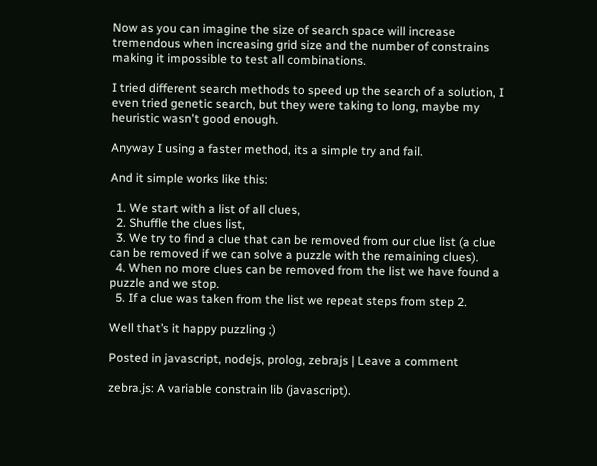Now as you can imagine the size of search space will increase tremendous when increasing grid size and the number of constrains making it impossible to test all combinations.

I tried different search methods to speed up the search of a solution, I even tried genetic search, but they were taking to long, maybe my heuristic wasn't good enough.

Anyway I using a faster method, its a simple try and fail.

And it simple works like this:

  1. We start with a list of all clues,
  2. Shuffle the clues list,
  3. We try to find a clue that can be removed from our clue list (a clue can be removed if we can solve a puzzle with the remaining clues).
  4. When no more clues can be removed from the list we have found a puzzle and we stop.
  5. If a clue was taken from the list we repeat steps from step 2.

Well that’s it happy puzzling ;)

Posted in javascript, nodejs, prolog, zebrajs | Leave a comment

zebra.js: A variable constrain lib (javascript).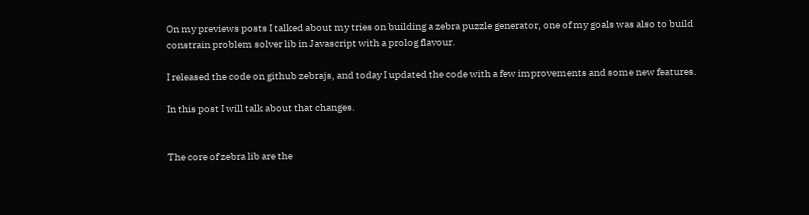On my previews posts I talked about my tries on building a zebra puzzle generator, one of my goals was also to build constrain problem solver lib in Javascript with a prolog flavour.

I released the code on github zebrajs, and today I updated the code with a few improvements and some new features.

In this post I will talk about that changes.


The core of zebra lib are the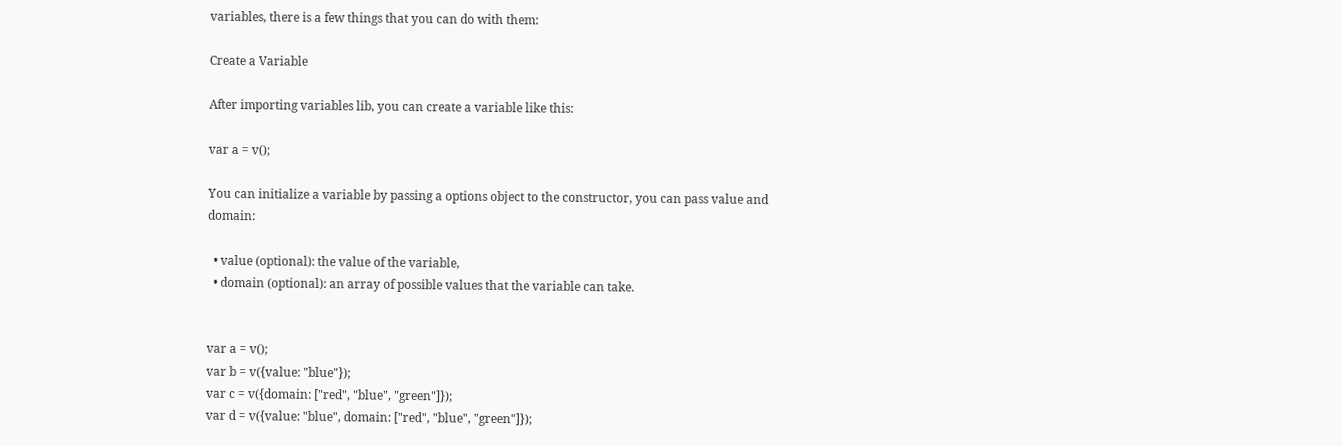variables, there is a few things that you can do with them:

Create a Variable

After importing variables lib, you can create a variable like this:

var a = v();

You can initialize a variable by passing a options object to the constructor, you can pass value and domain:

  • value (optional): the value of the variable,
  • domain (optional): an array of possible values that the variable can take.


var a = v();
var b = v({value: "blue"});
var c = v({domain: ["red", "blue", "green"]});
var d = v({value: "blue", domain: ["red", "blue", "green"]});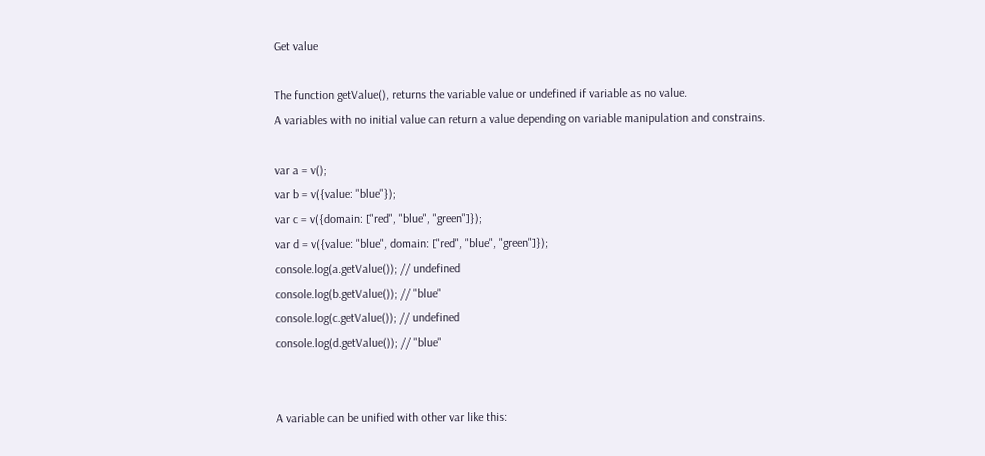Get value

The function getValue(), returns the variable value or undefined if variable as no value.
A variables with no initial value can return a value depending on variable manipulation and constrains.

var a = v();
var b = v({value: "blue"});
var c = v({domain: ["red", "blue", "green"]});
var d = v({value: "blue", domain: ["red", "blue", "green"]});
console.log(a.getValue()); // undefined
console.log(b.getValue()); // "blue"
console.log(c.getValue()); // undefined
console.log(d.getValue()); // "blue"


A variable can be unified with other var like this: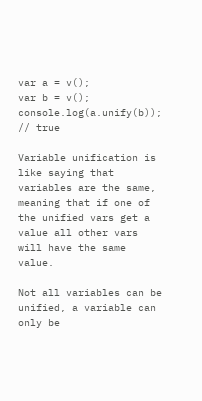var a = v();
var b = v();
console.log(a.unify(b)); // true

Variable unification is like saying that variables are the same, meaning that if one of the unified vars get a value all other vars will have the same value.

Not all variables can be unified, a variable can only be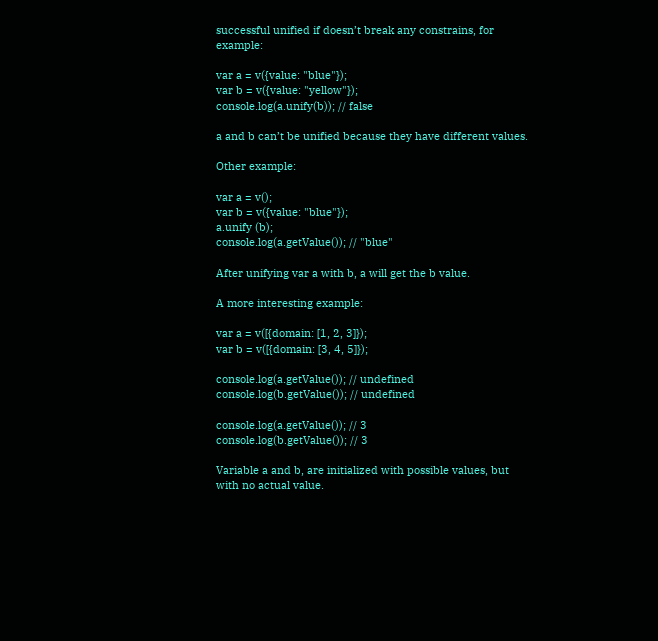successful unified if doesn’t break any constrains, for example:

var a = v({value: "blue"});
var b = v({value: "yellow"});
console.log(a.unify(b)); // false

a and b can’t be unified because they have different values.

Other example:

var a = v();
var b = v({value: "blue"});
a.unify (b);
console.log(a.getValue()); // "blue"

After unifying var a with b, a will get the b value.

A more interesting example:

var a = v([{domain: [1, 2, 3]});
var b = v([{domain: [3, 4, 5]});

console.log(a.getValue()); // undefined
console.log(b.getValue()); // undefined

console.log(a.getValue()); // 3
console.log(b.getValue()); // 3

Variable a and b, are initialized with possible values, but with no actual value.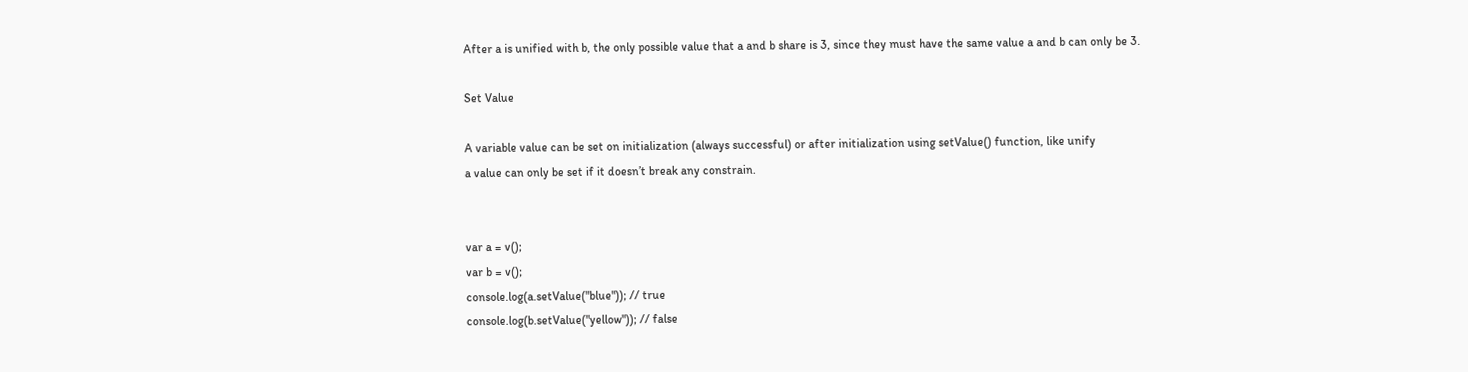After a is unified with b, the only possible value that a and b share is 3, since they must have the same value a and b can only be 3.

Set Value

A variable value can be set on initialization (always successful) or after initialization using setValue() function, like unify
a value can only be set if it doesn’t break any constrain.


var a = v();
var b = v();
console.log(a.setValue("blue")); // true
console.log(b.setValue("yellow")); // false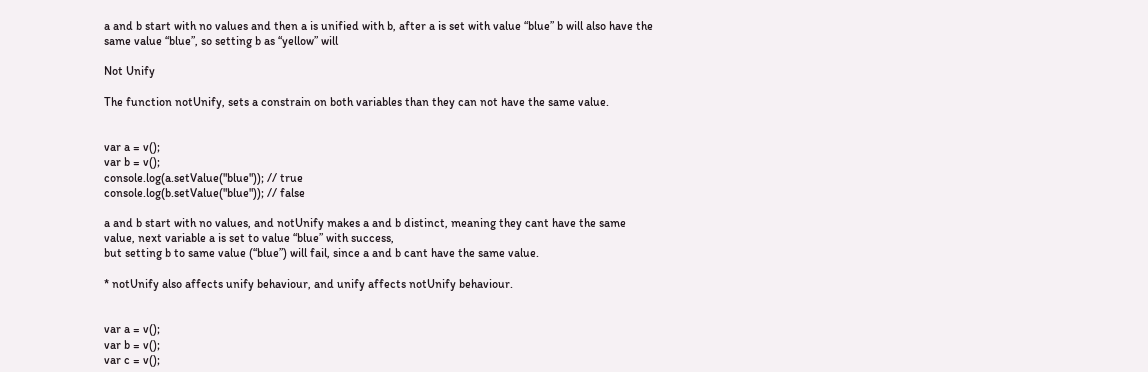a and b start with no values and then a is unified with b, after a is set with value “blue” b will also have the same value “blue”, so setting b as “yellow” will

Not Unify

The function notUnify, sets a constrain on both variables than they can not have the same value.


var a = v();
var b = v();
console.log(a.setValue("blue")); // true
console.log(b.setValue("blue")); // false

a and b start with no values, and notUnify makes a and b distinct, meaning they cant have the same value, next variable a is set to value “blue” with success,
but setting b to same value (“blue”) will fail, since a and b cant have the same value.

* notUnify also affects unify behaviour, and unify affects notUnify behaviour.


var a = v();
var b = v();
var c = v();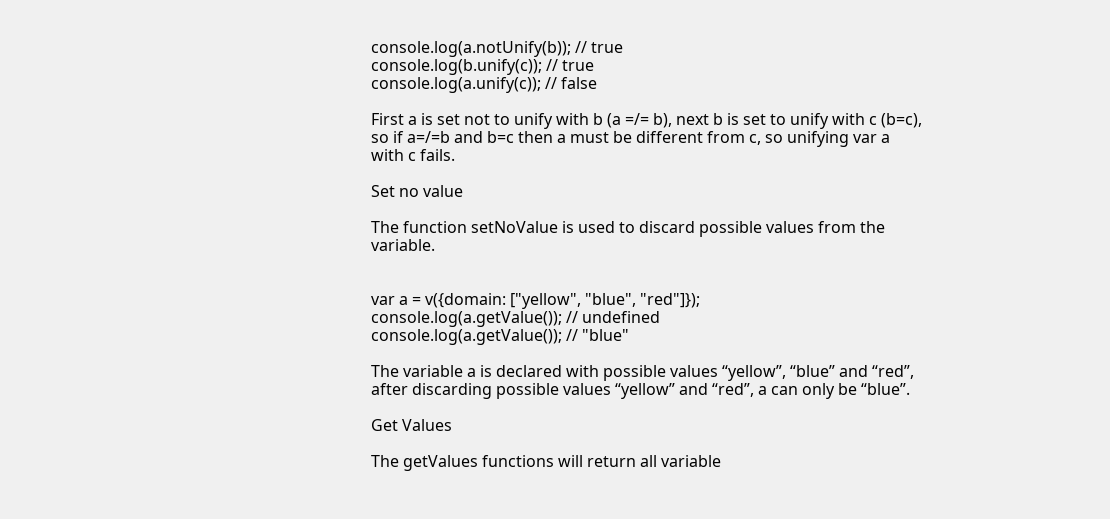console.log(a.notUnify(b)); // true
console.log(b.unify(c)); // true
console.log(a.unify(c)); // false

First a is set not to unify with b (a =/= b), next b is set to unify with c (b=c), so if a=/=b and b=c then a must be different from c, so unifying var a with c fails.

Set no value

The function setNoValue is used to discard possible values from the variable.


var a = v({domain: ["yellow", "blue", "red"]});
console.log(a.getValue()); // undefined
console.log(a.getValue()); // "blue"

The variable a is declared with possible values “yellow”, “blue” and “red”, after discarding possible values “yellow” and “red”, a can only be “blue”.

Get Values

The getValues functions will return all variable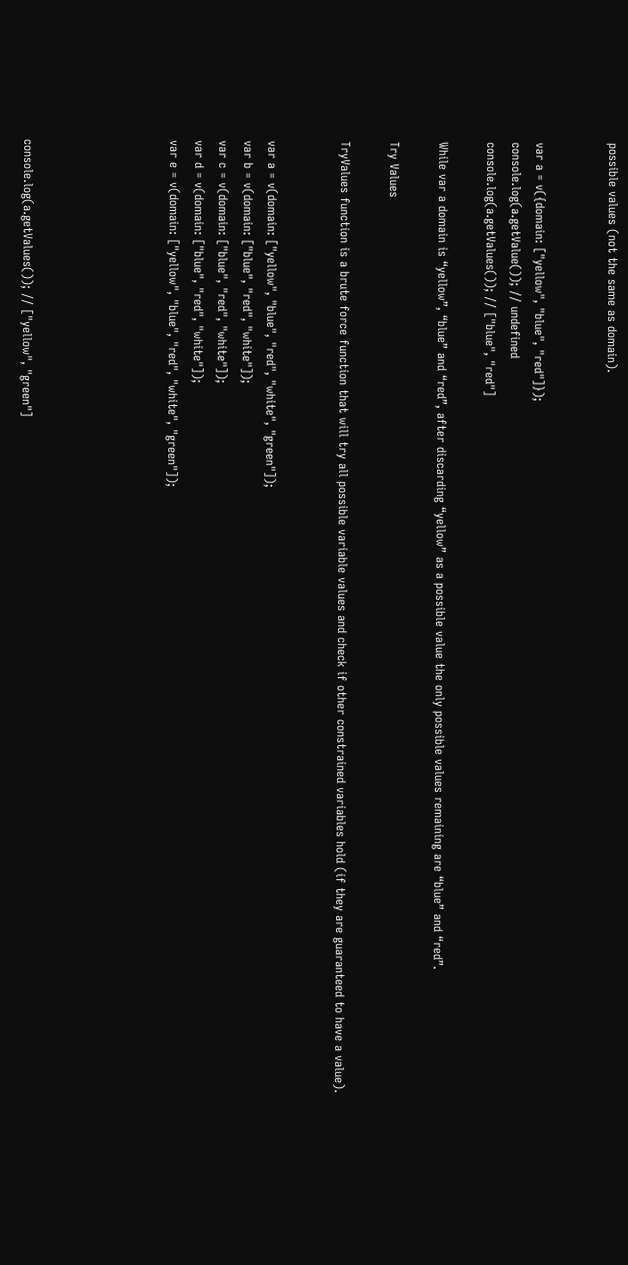possible values (not the same as domain).


var a = v({domain: ["yellow", "blue", "red"]});
console.log(a.getValue()); // undefined
console.log(a.getValues()); // ["blue", "red"]

While var a domain is “yellow”, “blue” and “red”, after discarding “yellow” as a possible value the only possible values remaining are “blue” and “red”.

Try Values

TryValues function is a brute force function that will try all possible variable values and check if other constrained variables hold (if they are guaranteed to have a value).


var a = v(domain: ["yellow", "blue", "red", "white", "green"]);
var b = v(domain: ["blue", "red", "white"]);
var c = v(domain: ["blue", "red", "white"]);
var d = v(domain: ["blue", "red", "white"]);
var e = v(domain: ["yellow", "blue", "red", "white", "green"]);





console.log(a.getValues()); // ["yellow", "green"]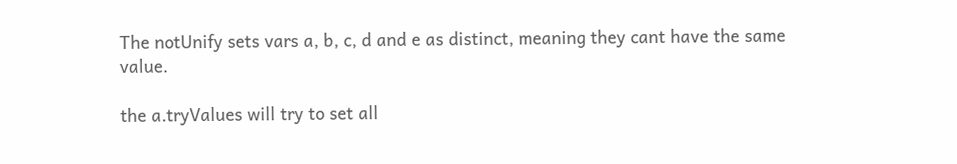The notUnify sets vars a, b, c, d and e as distinct, meaning they cant have the same value.

the a.tryValues will try to set all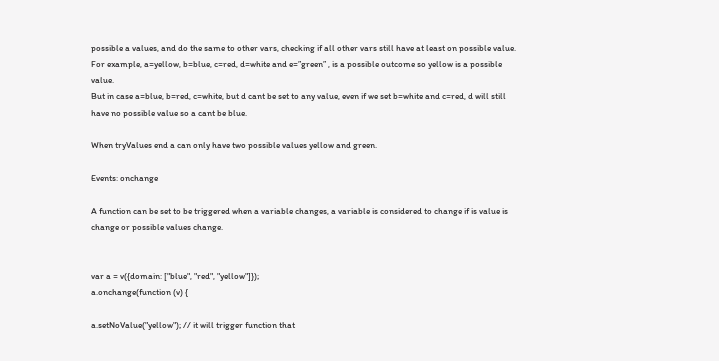possible a values, and do the same to other vars, checking if all other vars still have at least on possible value.
For example, a=yellow, b=blue, c=red, d=white and e=”green” , is a possible outcome so yellow is a possible value.
But in case a=blue, b=red, c=white, but d cant be set to any value, even if we set b=white and c=red, d will still have no possible value so a cant be blue.

When tryValues end a can only have two possible values yellow and green.

Events: onchange

A function can be set to be triggered when a variable changes, a variable is considered to change if is value is change or possible values change.


var a = v({domain: ["blue", "red", "yellow"]});
a.onchange(function (v) {

a.setNoValue("yellow"); // it will trigger function that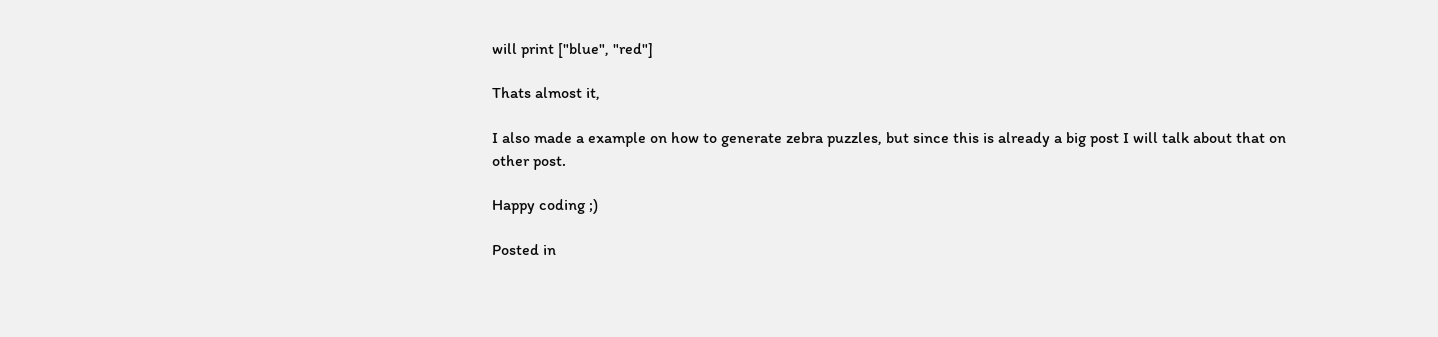will print ["blue", "red"]

Thats almost it,

I also made a example on how to generate zebra puzzles, but since this is already a big post I will talk about that on
other post.

Happy coding ;)

Posted in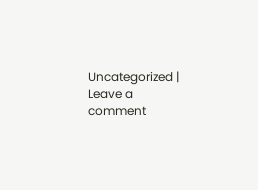Uncategorized | Leave a comment